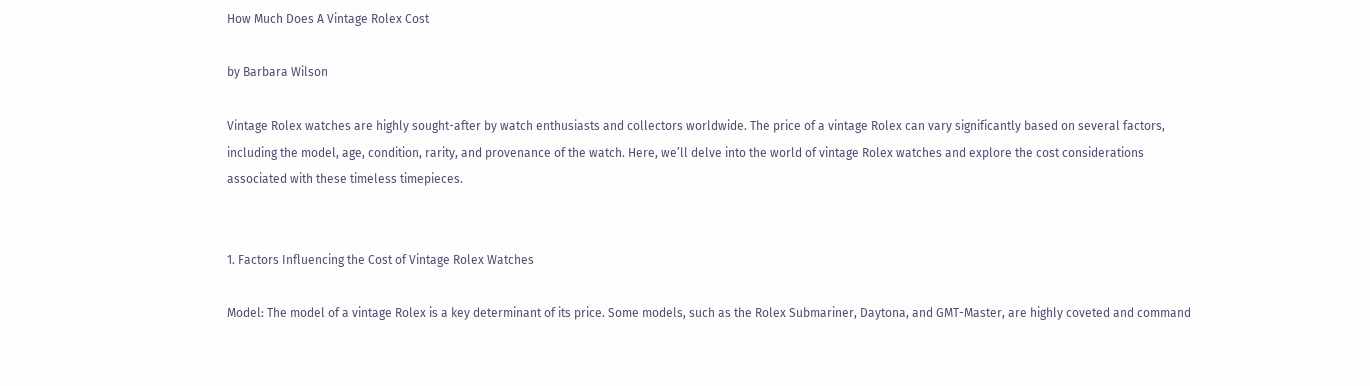How Much Does A Vintage Rolex Cost

by Barbara Wilson

Vintage Rolex watches are highly sought-after by watch enthusiasts and collectors worldwide. The price of a vintage Rolex can vary significantly based on several factors, including the model, age, condition, rarity, and provenance of the watch. Here, we’ll delve into the world of vintage Rolex watches and explore the cost considerations associated with these timeless timepieces.


1. Factors Influencing the Cost of Vintage Rolex Watches

Model: The model of a vintage Rolex is a key determinant of its price. Some models, such as the Rolex Submariner, Daytona, and GMT-Master, are highly coveted and command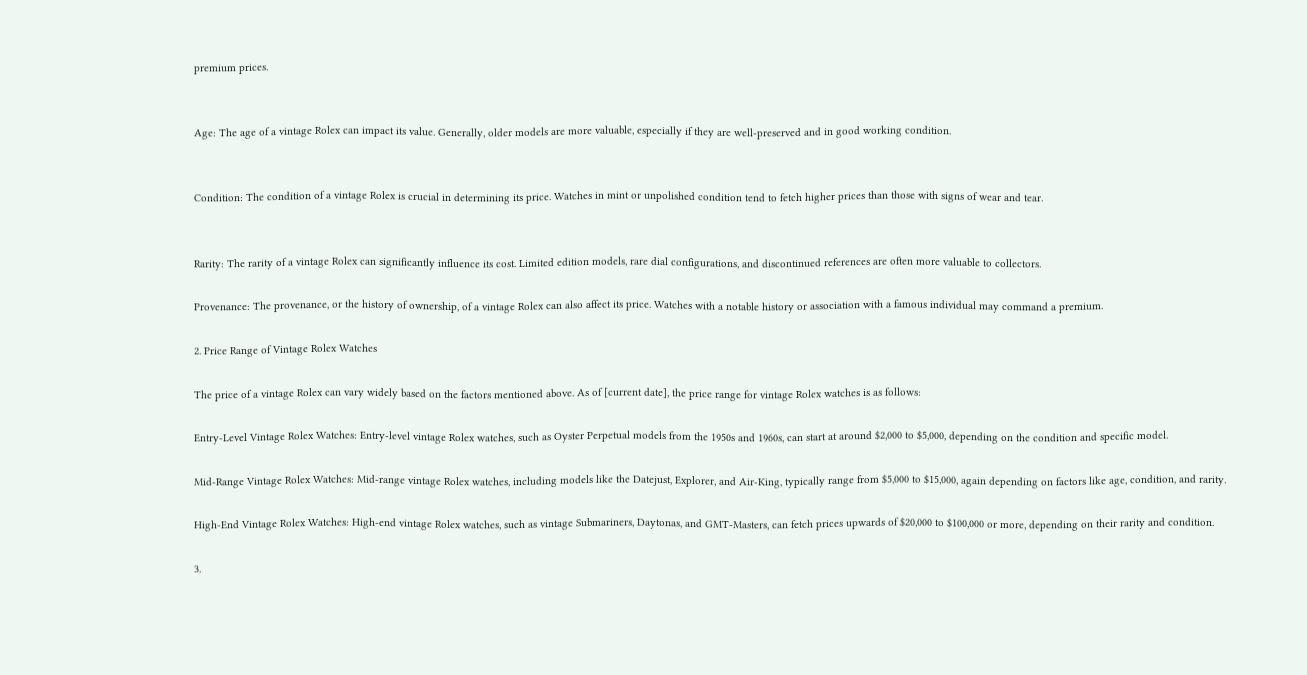premium prices.


Age: The age of a vintage Rolex can impact its value. Generally, older models are more valuable, especially if they are well-preserved and in good working condition.


Condition: The condition of a vintage Rolex is crucial in determining its price. Watches in mint or unpolished condition tend to fetch higher prices than those with signs of wear and tear.


Rarity: The rarity of a vintage Rolex can significantly influence its cost. Limited edition models, rare dial configurations, and discontinued references are often more valuable to collectors.

Provenance: The provenance, or the history of ownership, of a vintage Rolex can also affect its price. Watches with a notable history or association with a famous individual may command a premium.

2. Price Range of Vintage Rolex Watches

The price of a vintage Rolex can vary widely based on the factors mentioned above. As of [current date], the price range for vintage Rolex watches is as follows:

Entry-Level Vintage Rolex Watches: Entry-level vintage Rolex watches, such as Oyster Perpetual models from the 1950s and 1960s, can start at around $2,000 to $5,000, depending on the condition and specific model.

Mid-Range Vintage Rolex Watches: Mid-range vintage Rolex watches, including models like the Datejust, Explorer, and Air-King, typically range from $5,000 to $15,000, again depending on factors like age, condition, and rarity.

High-End Vintage Rolex Watches: High-end vintage Rolex watches, such as vintage Submariners, Daytonas, and GMT-Masters, can fetch prices upwards of $20,000 to $100,000 or more, depending on their rarity and condition.

3.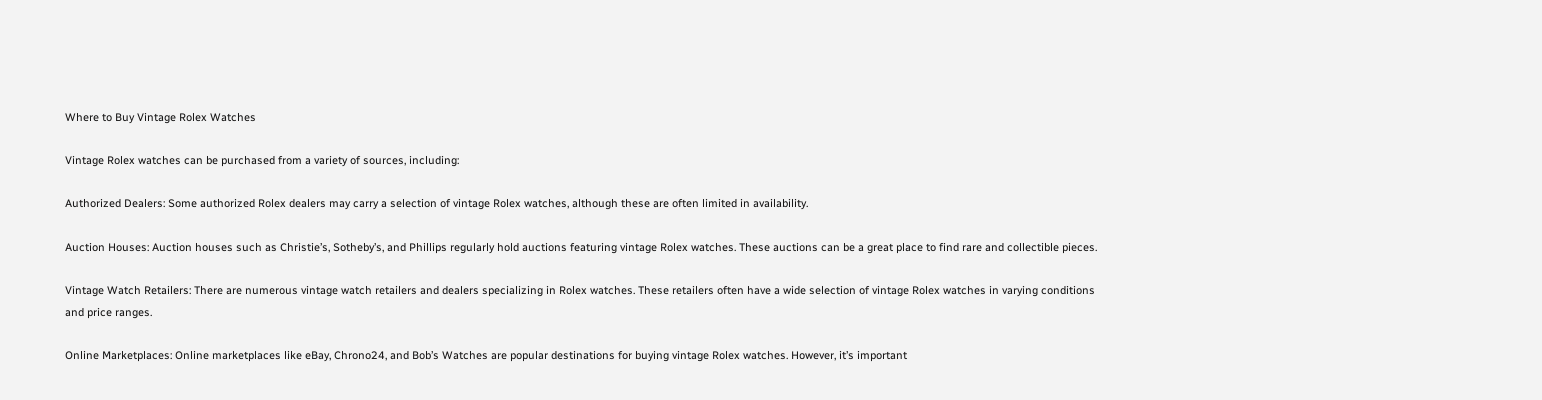Where to Buy Vintage Rolex Watches

Vintage Rolex watches can be purchased from a variety of sources, including:

Authorized Dealers: Some authorized Rolex dealers may carry a selection of vintage Rolex watches, although these are often limited in availability.

Auction Houses: Auction houses such as Christie’s, Sotheby’s, and Phillips regularly hold auctions featuring vintage Rolex watches. These auctions can be a great place to find rare and collectible pieces.

Vintage Watch Retailers: There are numerous vintage watch retailers and dealers specializing in Rolex watches. These retailers often have a wide selection of vintage Rolex watches in varying conditions and price ranges.

Online Marketplaces: Online marketplaces like eBay, Chrono24, and Bob’s Watches are popular destinations for buying vintage Rolex watches. However, it’s important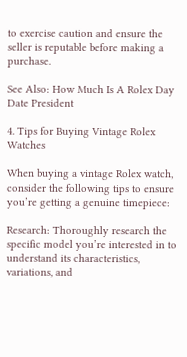to exercise caution and ensure the seller is reputable before making a purchase.

See Also: How Much Is A Rolex Day Date President

4. Tips for Buying Vintage Rolex Watches

When buying a vintage Rolex watch, consider the following tips to ensure you’re getting a genuine timepiece:

Research: Thoroughly research the specific model you’re interested in to understand its characteristics, variations, and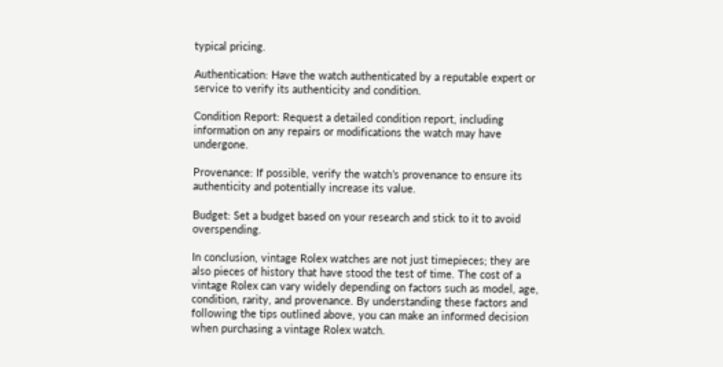typical pricing.

Authentication: Have the watch authenticated by a reputable expert or service to verify its authenticity and condition.

Condition Report: Request a detailed condition report, including information on any repairs or modifications the watch may have undergone.

Provenance: If possible, verify the watch’s provenance to ensure its authenticity and potentially increase its value.

Budget: Set a budget based on your research and stick to it to avoid overspending.

In conclusion, vintage Rolex watches are not just timepieces; they are also pieces of history that have stood the test of time. The cost of a vintage Rolex can vary widely depending on factors such as model, age, condition, rarity, and provenance. By understanding these factors and following the tips outlined above, you can make an informed decision when purchasing a vintage Rolex watch.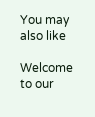You may also like

Welcome to our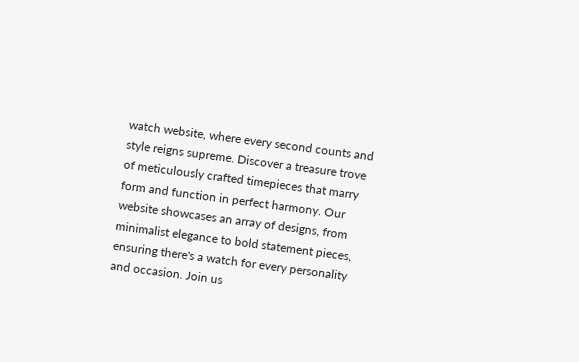watch website, where every second counts and style reigns supreme. Discover a treasure trove of meticulously crafted timepieces that marry form and function in perfect harmony. Our website showcases an array of designs, from minimalist elegance to bold statement pieces, ensuring there's a watch for every personality and occasion. Join us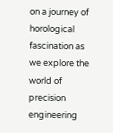on a journey of horological fascination as we explore the world of precision engineering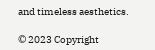and timeless aesthetics.

© 2023 Copyright